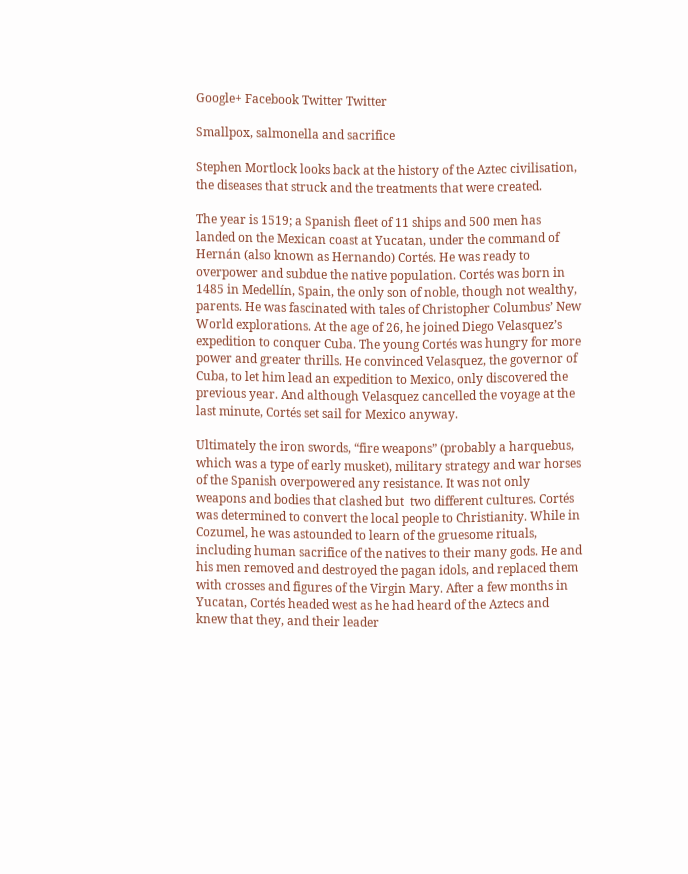Google+ Facebook Twitter Twitter

Smallpox, salmonella and sacrifice

Stephen Mortlock looks back at the history of the Aztec civilisation, the diseases that struck and the treatments that were created.

The year is 1519; a Spanish fleet of 11 ships and 500 men has landed on the Mexican coast at Yucatan, under the command of Hernán (also known as Hernando) Cortés. He was ready to overpower and subdue the native population. Cortés was born in 1485 in Medellín, Spain, the only son of noble, though not wealthy, parents. He was fascinated with tales of Christopher Columbus’ New World explorations. At the age of 26, he joined Diego Velasquez’s expedition to conquer Cuba. The young Cortés was hungry for more power and greater thrills. He convinced Velasquez, the governor of Cuba, to let him lead an expedition to Mexico, only discovered the previous year. And although Velasquez cancelled the voyage at the last minute, Cortés set sail for Mexico anyway.

Ultimately the iron swords, “fire weapons” (probably a harquebus, which was a type of early musket), military strategy and war horses of the Spanish overpowered any resistance. It was not only weapons and bodies that clashed but  two different cultures. Cortés was determined to convert the local people to Christianity. While in Cozumel, he was astounded to learn of the gruesome rituals, including human sacrifice of the natives to their many gods. He and his men removed and destroyed the pagan idols, and replaced them with crosses and figures of the Virgin Mary. After a few months in Yucatan, Cortés headed west as he had heard of the Aztecs and knew that they, and their leader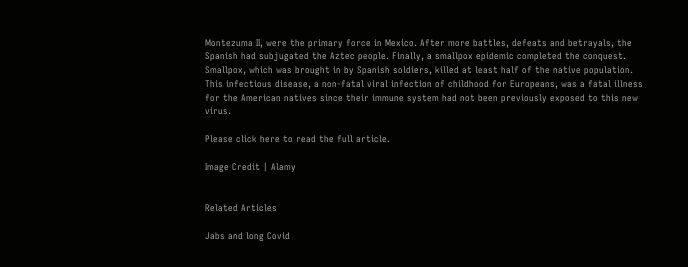Montezuma II, were the primary force in Mexico. After more battles, defeats and betrayals, the Spanish had subjugated the Aztec people. Finally, a smallpox epidemic completed the conquest. Smallpox, which was brought in by Spanish soldiers, killed at least half of the native population. This infectious disease, a non-fatal viral infection of childhood for Europeans, was a fatal illness for the American natives since their immune system had not been previously exposed to this new virus.

Please click here to read the full article.

Image Credit | Alamy


Related Articles

Jabs and long Covid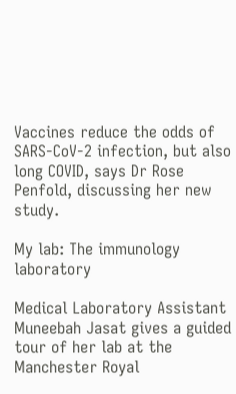Vaccines reduce the odds of SARS-CoV-2 infection, but also long COVID, says Dr Rose Penfold, discussing her new study.

My lab: The immunology laboratory

Medical Laboratory Assistant Muneebah Jasat gives a guided tour of her lab at the Manchester Royal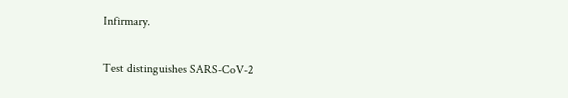Infirmary.

Test distinguishes SARS-CoV-2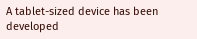A tablet-sized device has been developed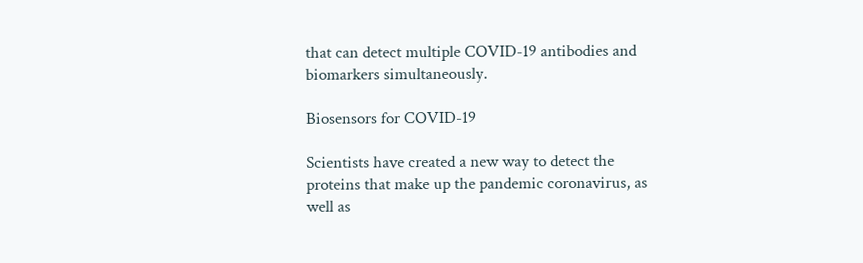that can detect multiple COVID-19 antibodies and biomarkers simultaneously.

Biosensors for COVID-19

Scientists have created a new way to detect the proteins that make up the pandemic coronavirus, as well as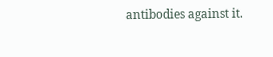antibodies against it.